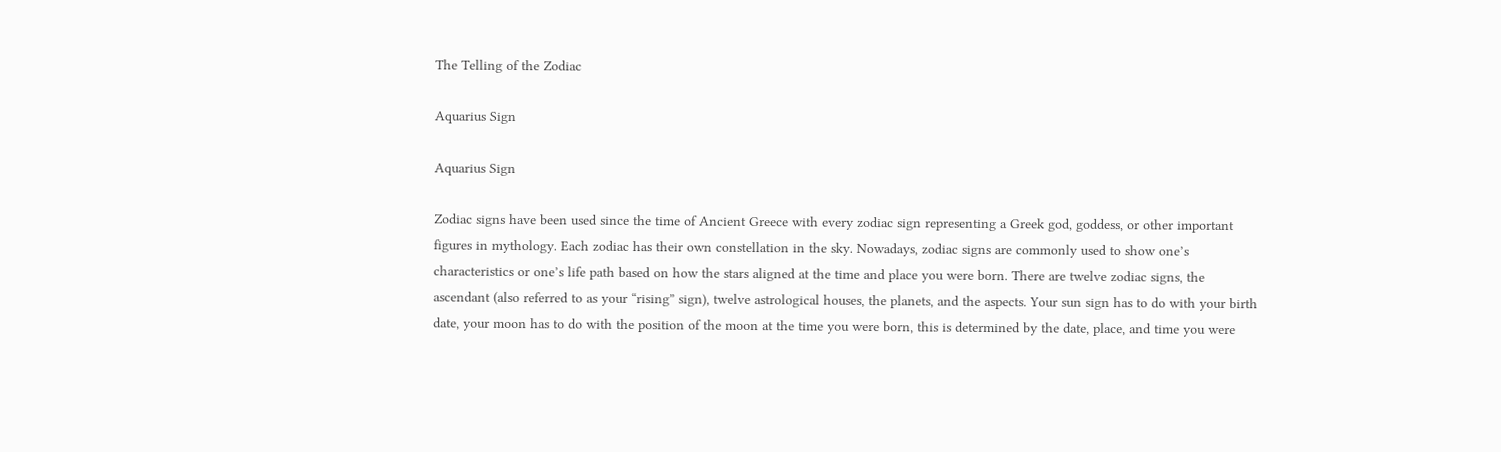The Telling of the Zodiac

Aquarius Sign

Aquarius Sign

Zodiac signs have been used since the time of Ancient Greece with every zodiac sign representing a Greek god, goddess, or other important figures in mythology. Each zodiac has their own constellation in the sky. Nowadays, zodiac signs are commonly used to show one’s characteristics or one’s life path based on how the stars aligned at the time and place you were born. There are twelve zodiac signs, the ascendant (also referred to as your “rising” sign), twelve astrological houses, the planets, and the aspects. Your sun sign has to do with your birth date, your moon has to do with the position of the moon at the time you were born, this is determined by the date, place, and time you were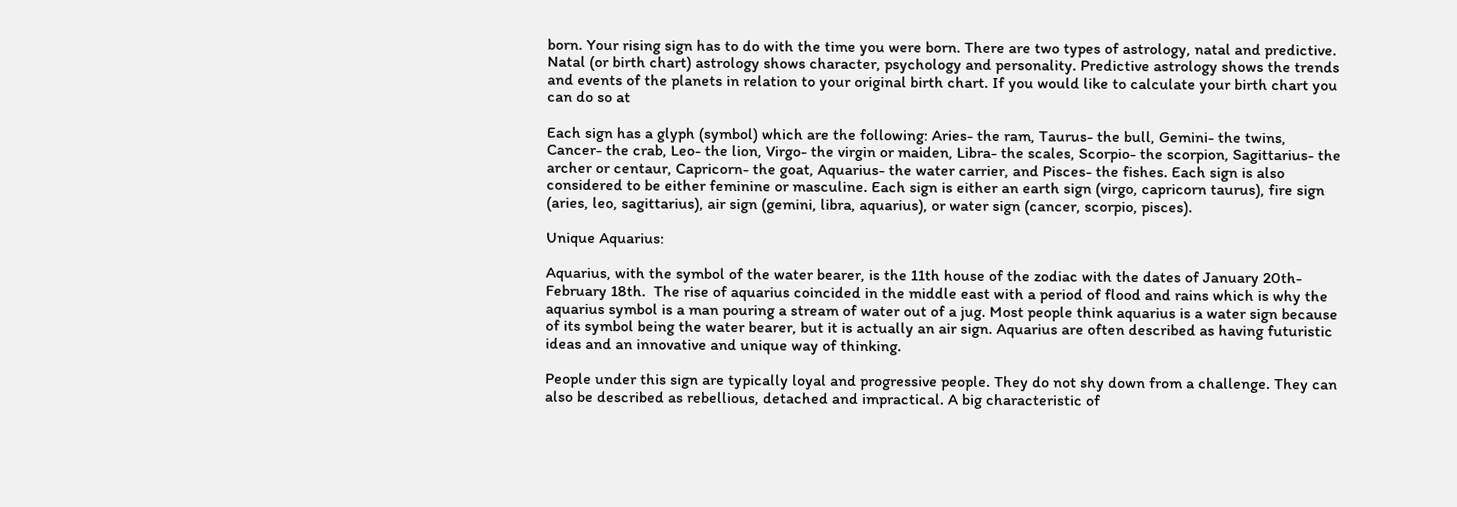born. Your rising sign has to do with the time you were born. There are two types of astrology, natal and predictive. Natal (or birth chart) astrology shows character, psychology and personality. Predictive astrology shows the trends and events of the planets in relation to your original birth chart. If you would like to calculate your birth chart you can do so at

Each sign has a glyph (symbol) which are the following: Aries- the ram, Taurus- the bull, Gemini- the twins, Cancer- the crab, Leo- the lion, Virgo- the virgin or maiden, Libra- the scales, Scorpio- the scorpion, Sagittarius- the archer or centaur, Capricorn- the goat, Aquarius- the water carrier, and Pisces- the fishes. Each sign is also considered to be either feminine or masculine. Each sign is either an earth sign (virgo, capricorn taurus), fire sign (aries, leo, sagittarius), air sign (gemini, libra, aquarius), or water sign (cancer, scorpio, pisces).

Unique Aquarius:

Aquarius, with the symbol of the water bearer, is the 11th house of the zodiac with the dates of January 20th- February 18th.  The rise of aquarius coincided in the middle east with a period of flood and rains which is why the aquarius symbol is a man pouring a stream of water out of a jug. Most people think aquarius is a water sign because of its symbol being the water bearer, but it is actually an air sign. Aquarius are often described as having futuristic ideas and an innovative and unique way of thinking.

People under this sign are typically loyal and progressive people. They do not shy down from a challenge. They can also be described as rebellious, detached and impractical. A big characteristic of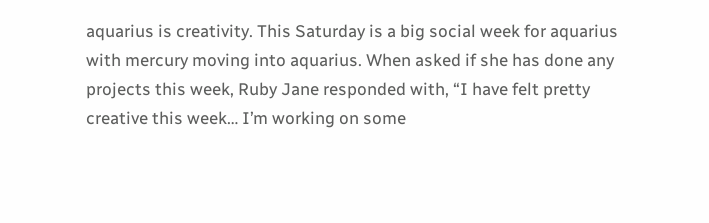aquarius is creativity. This Saturday is a big social week for aquarius with mercury moving into aquarius. When asked if she has done any projects this week, Ruby Jane responded with, “I have felt pretty creative this week… I’m working on some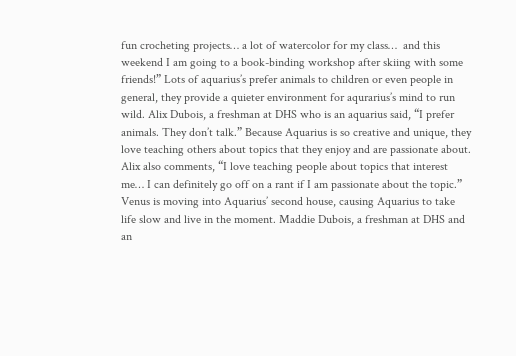fun crocheting projects… a lot of watercolor for my class…  and this weekend I am going to a book-binding workshop after skiing with some friends!” Lots of aquarius’s prefer animals to children or even people in general, they provide a quieter environment for aqurarius’s mind to run wild. Alix Dubois, a freshman at DHS who is an aquarius said, “I prefer animals. They don’t talk.” Because Aquarius is so creative and unique, they love teaching others about topics that they enjoy and are passionate about. Alix also comments, “I love teaching people about topics that interest me… I can definitely go off on a rant if I am passionate about the topic.” Venus is moving into Aquarius’ second house, causing Aquarius to take life slow and live in the moment. Maddie Dubois, a freshman at DHS and an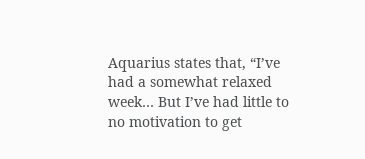Aquarius states that, “I’ve had a somewhat relaxed week… But I’ve had little to no motivation to get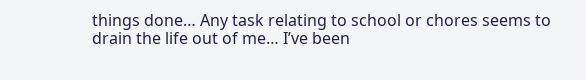things done… Any task relating to school or chores seems to drain the life out of me… I’ve been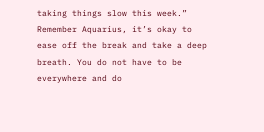taking things slow this week.” Remember Aquarius, it’s okay to ease off the break and take a deep breath. You do not have to be everywhere and do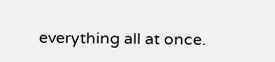everything all at once.